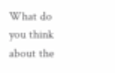What do you think about the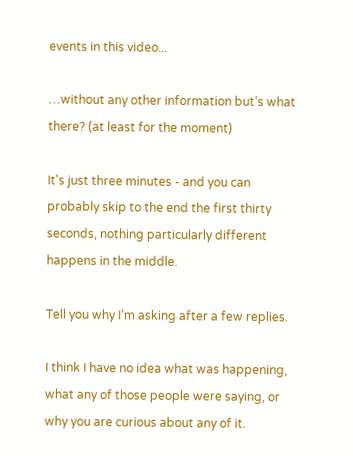events in this video...

…without any other information but’s what there? (at least for the moment)

It's just three minutes - and you can probably skip to the end the first thirty seconds, nothing particularly different happens in the middle.

Tell you why I’m asking after a few replies.

I think I have no idea what was happening, what any of those people were saying, or why you are curious about any of it.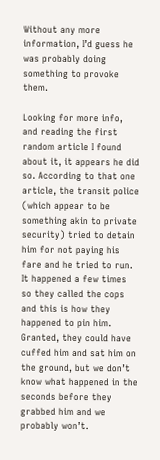Without any more information, I’d guess he was probably doing something to provoke them.

Looking for more info, and reading the first random article I found about it, it appears he did so. According to that one article, the transit police (which appear to be something akin to private security) tried to detain him for not paying his fare and he tried to run. It happened a few times so they called the cops and this is how they happened to pin him.
Granted, they could have cuffed him and sat him on the ground, but we don’t know what happened in the seconds before they grabbed him and we probably won’t.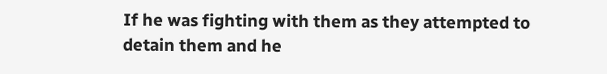If he was fighting with them as they attempted to detain them and he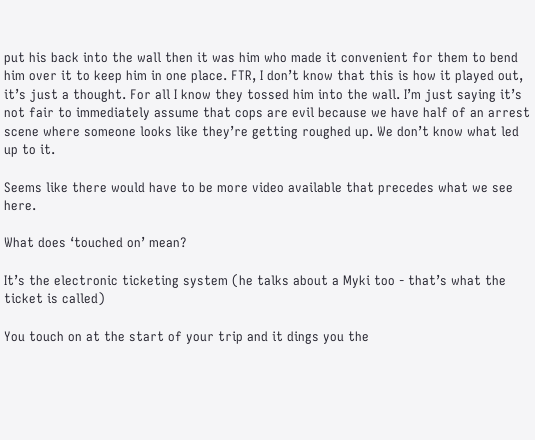put his back into the wall then it was him who made it convenient for them to bend him over it to keep him in one place. FTR, I don’t know that this is how it played out, it’s just a thought. For all I know they tossed him into the wall. I’m just saying it’s not fair to immediately assume that cops are evil because we have half of an arrest scene where someone looks like they’re getting roughed up. We don’t know what led up to it.

Seems like there would have to be more video available that precedes what we see here.

What does ‘touched on’ mean?

It’s the electronic ticketing system (he talks about a Myki too - that’s what the ticket is called)

You touch on at the start of your trip and it dings you the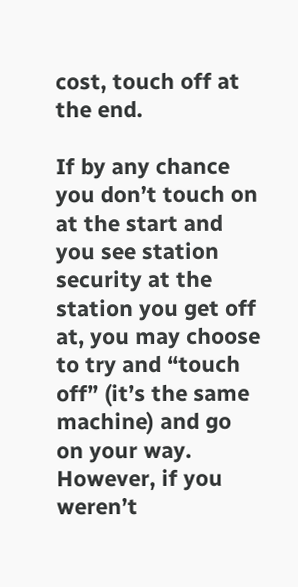cost, touch off at the end.

If by any chance you don’t touch on at the start and you see station security at the station you get off at, you may choose to try and “touch off” (it’s the same machine) and go on your way. However, if you weren’t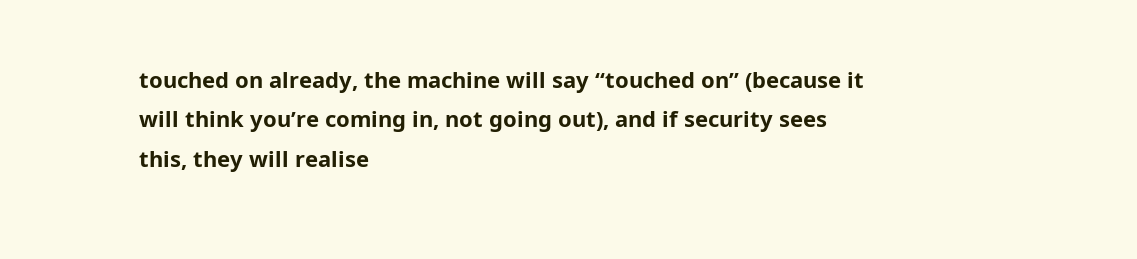touched on already, the machine will say “touched on” (because it will think you’re coming in, not going out), and if security sees this, they will realise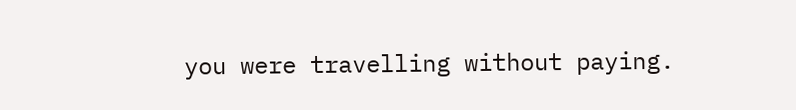you were travelling without paying.